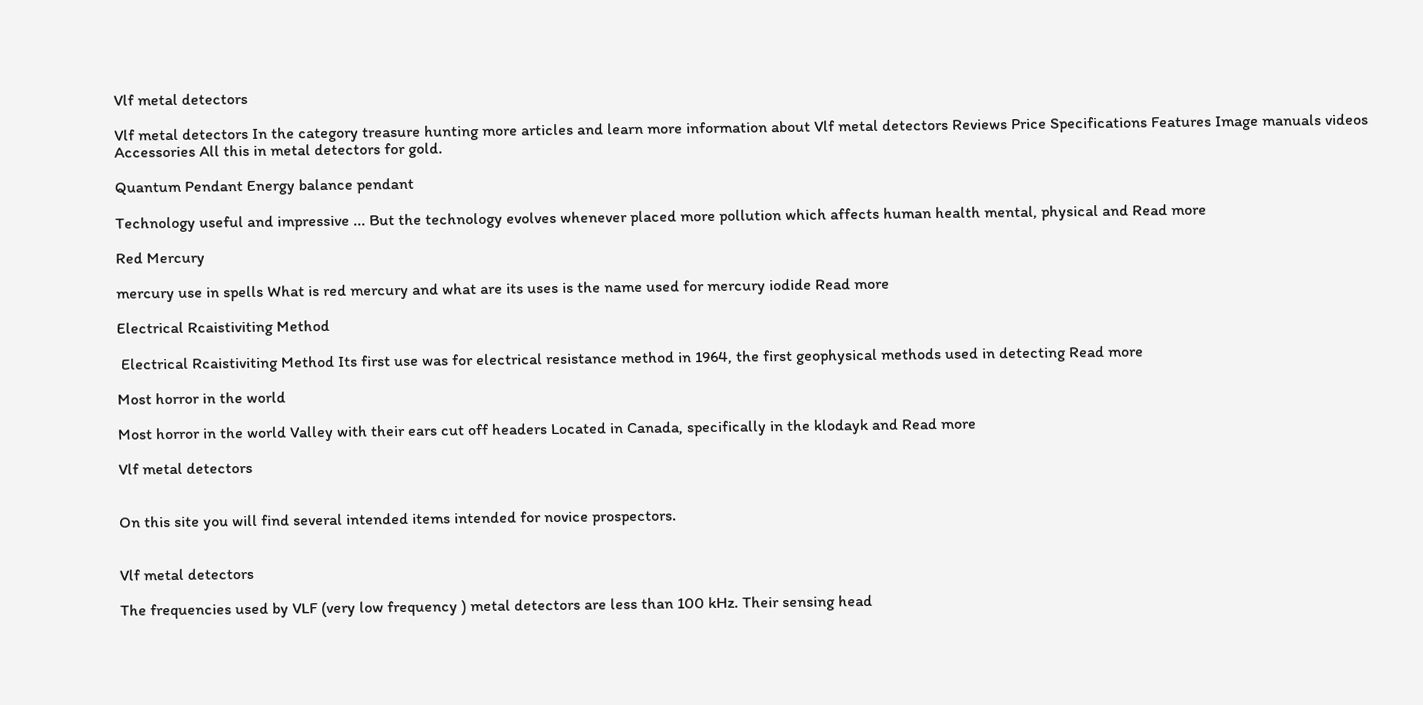Vlf metal detectors

Vlf metal detectors In the category treasure hunting more articles and learn more information about Vlf metal detectors Reviews Price Specifications Features Image manuals videos Accessories All this in metal detectors for gold.

Quantum Pendant Energy balance pendant

Technology useful and impressive ... But the technology evolves whenever placed more pollution which affects human health mental, physical and Read more

Red Mercury

mercury use in spells What is red mercury and what are its uses is the name used for mercury iodide Read more

Electrical Rcaistiviting Method

 Electrical Rcaistiviting Method Its first use was for electrical resistance method in 1964, the first geophysical methods used in detecting Read more

Most horror in the world

Most horror in the world Valley with their ears cut off headers Located in Canada, specifically in the klodayk and Read more

Vlf metal detectors


On this site you will find several intended items intended for novice prospectors.


Vlf metal detectors

The frequencies used by VLF (very low frequency ) metal detectors are less than 100 kHz. Their sensing head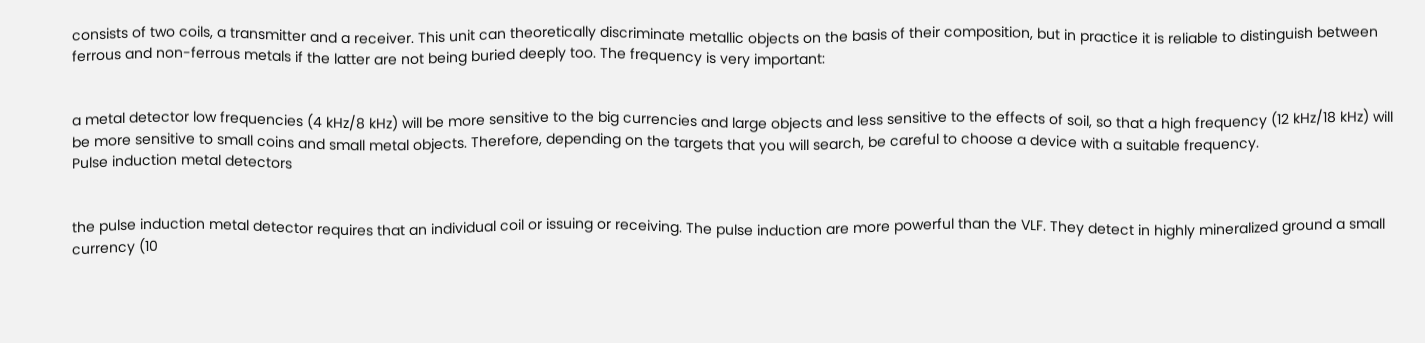consists of two coils, a transmitter and a receiver. This unit can theoretically discriminate metallic objects on the basis of their composition, but in practice it is reliable to distinguish between ferrous and non-ferrous metals if the latter are not being buried deeply too. The frequency is very important:


a metal detector low frequencies (4 kHz/8 kHz) will be more sensitive to the big currencies and large objects and less sensitive to the effects of soil, so that a high frequency (12 kHz/18 kHz) will be more sensitive to small coins and small metal objects. Therefore, depending on the targets that you will search, be careful to choose a device with a suitable frequency.
Pulse induction metal detectors


the pulse induction metal detector requires that an individual coil or issuing or receiving. The pulse induction are more powerful than the VLF. They detect in highly mineralized ground a small currency (10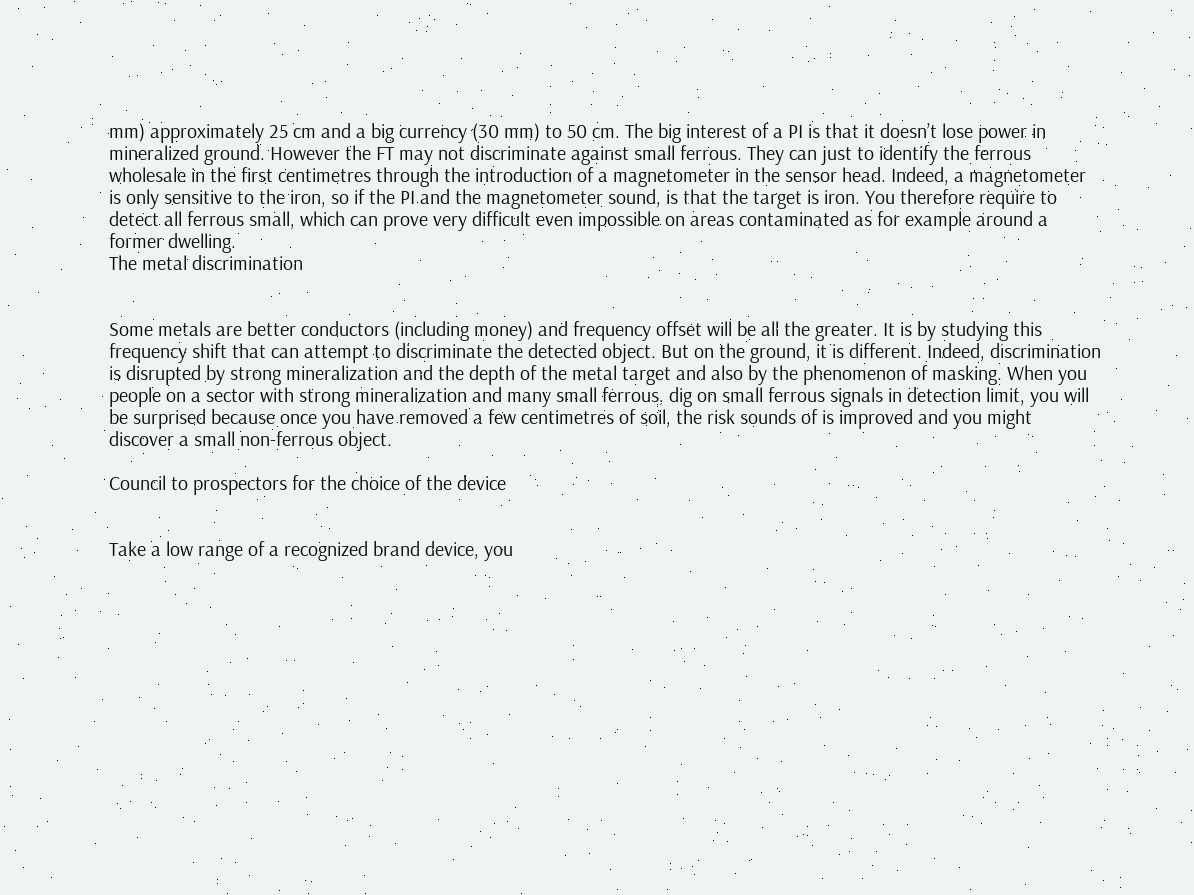mm) approximately 25 cm and a big currency (30 mm) to 50 cm. The big interest of a PI is that it doesn’t lose power in mineralized ground. However the FT may not discriminate against small ferrous. They can just to identify the ferrous wholesale in the first centimetres through the introduction of a magnetometer in the sensor head. Indeed, a magnetometer is only sensitive to the iron, so if the PI and the magnetometer sound, is that the target is iron. You therefore require to detect all ferrous small, which can prove very difficult even impossible on areas contaminated as for example around a former dwelling.
The metal discrimination


Some metals are better conductors (including money) and frequency offset will be all the greater. It is by studying this frequency shift that can attempt to discriminate the detected object. But on the ground, it is different. Indeed, discrimination is disrupted by strong mineralization and the depth of the metal target and also by the phenomenon of masking. When you people on a sector with strong mineralization and many small ferrous, dig on small ferrous signals in detection limit, you will be surprised because once you have removed a few centimetres of soil, the risk sounds of is improved and you might discover a small non-ferrous object.

Council to prospectors for the choice of the device


Take a low range of a recognized brand device, you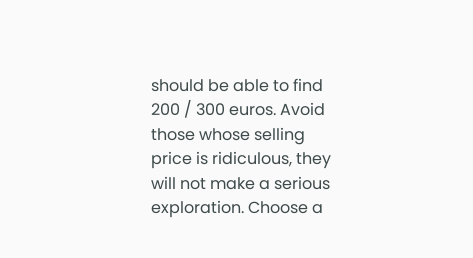should be able to find 200 / 300 euros. Avoid those whose selling price is ridiculous, they will not make a serious exploration. Choose a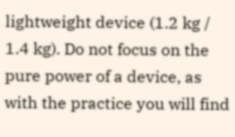lightweight device (1.2 kg / 1.4 kg). Do not focus on the pure power of a device, as with the practice you will find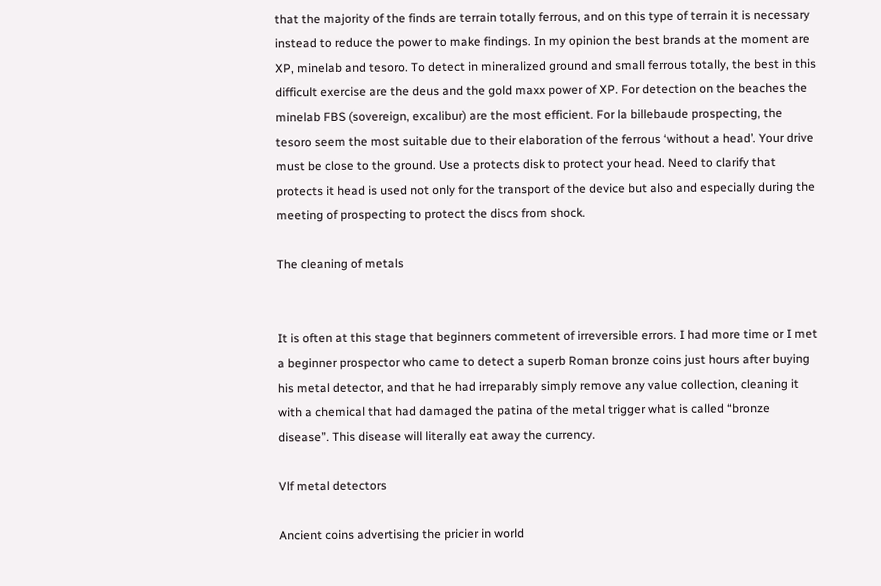that the majority of the finds are terrain totally ferrous, and on this type of terrain it is necessary instead to reduce the power to make findings. In my opinion the best brands at the moment are XP, minelab and tesoro. To detect in mineralized ground and small ferrous totally, the best in this difficult exercise are the deus and the gold maxx power of XP. For detection on the beaches the minelab FBS (sovereign, excalibur) are the most efficient. For la billebaude prospecting, the tesoro seem the most suitable due to their elaboration of the ferrous ‘without a head’. Your drive must be close to the ground. Use a protects disk to protect your head. Need to clarify that protects it head is used not only for the transport of the device but also and especially during the meeting of prospecting to protect the discs from shock.

The cleaning of metals


It is often at this stage that beginners commetent of irreversible errors. I had more time or I met a beginner prospector who came to detect a superb Roman bronze coins just hours after buying his metal detector, and that he had irreparably simply remove any value collection, cleaning it with a chemical that had damaged the patina of the metal trigger what is called “bronze disease”. This disease will literally eat away the currency.

Vlf metal detectors

Ancient coins advertising the pricier in world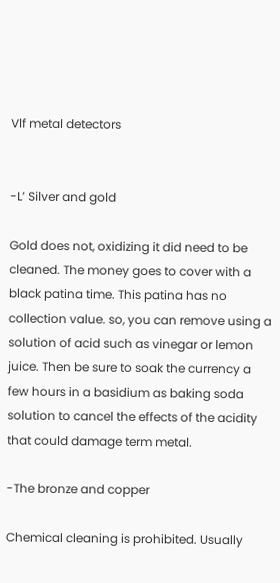Vlf metal detectors


-L’ Silver and gold

Gold does not, oxidizing it did need to be cleaned. The money goes to cover with a black patina time. This patina has no collection value. so, you can remove using a solution of acid such as vinegar or lemon juice. Then be sure to soak the currency a few hours in a basidium as baking soda solution to cancel the effects of the acidity that could damage term metal.

-The bronze and copper

Chemical cleaning is prohibited. Usually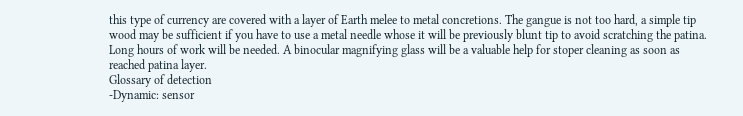this type of currency are covered with a layer of Earth melee to metal concretions. The gangue is not too hard, a simple tip wood may be sufficient if you have to use a metal needle whose it will be previously blunt tip to avoid scratching the patina. Long hours of work will be needed. A binocular magnifying glass will be a valuable help for stoper cleaning as soon as reached patina layer.
Glossary of detection
-Dynamic: sensor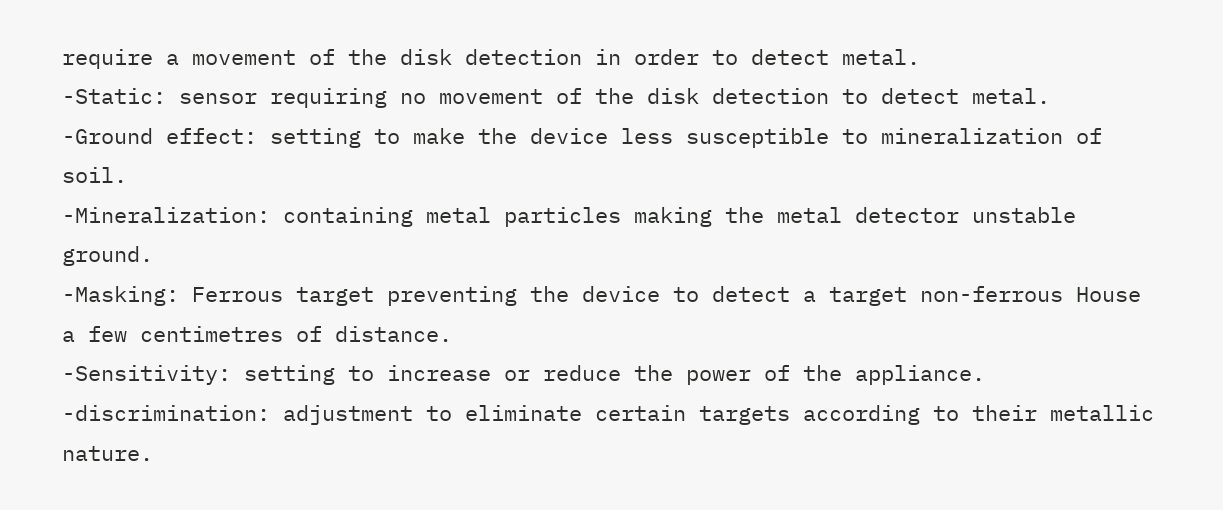require a movement of the disk detection in order to detect metal.
-Static: sensor requiring no movement of the disk detection to detect metal.
-Ground effect: setting to make the device less susceptible to mineralization of soil.
-Mineralization: containing metal particles making the metal detector unstable ground.
-Masking: Ferrous target preventing the device to detect a target non-ferrous House a few centimetres of distance.
-Sensitivity: setting to increase or reduce the power of the appliance.
-discrimination: adjustment to eliminate certain targets according to their metallic nature.